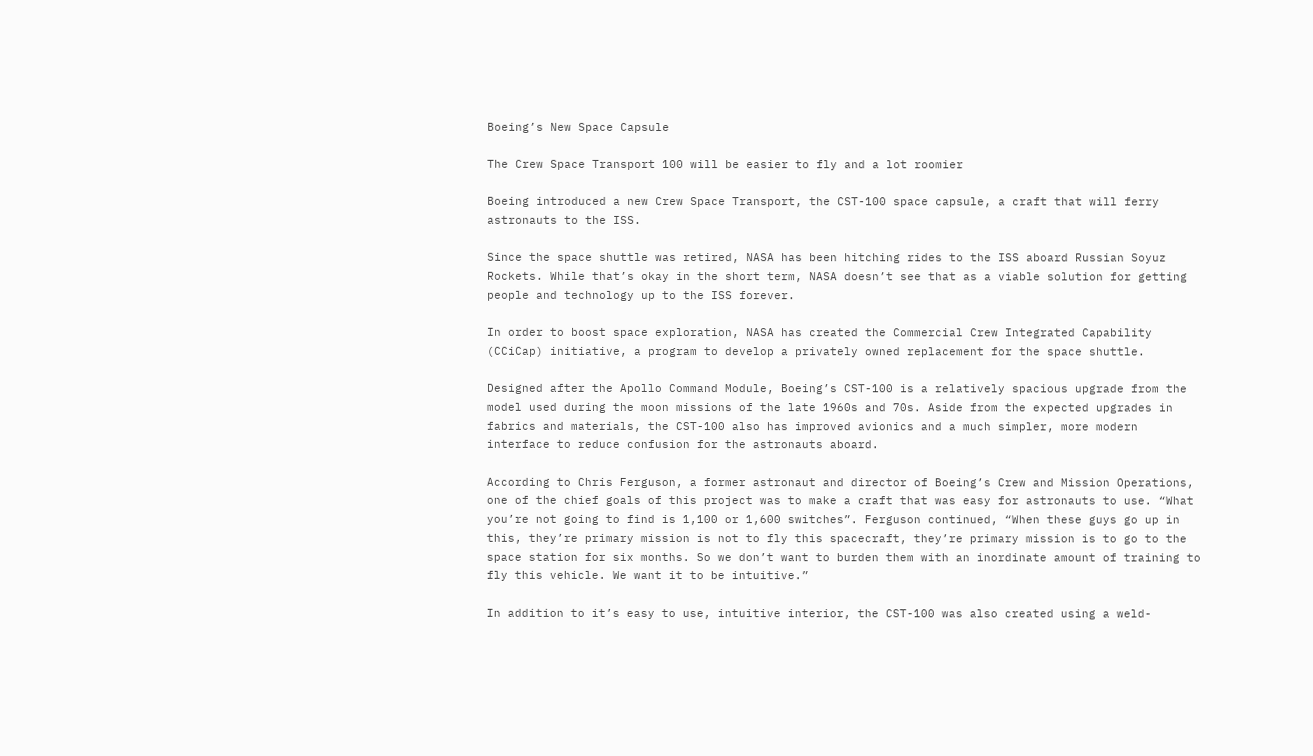Boeing’s New Space Capsule

The Crew Space Transport 100 will be easier to fly and a lot roomier

Boeing introduced a new Crew Space Transport, the CST-100 space capsule, a craft that will ferry astronauts to the ISS.

Since the space shuttle was retired, NASA has been hitching rides to the ISS aboard Russian Soyuz Rockets. While that’s okay in the short term, NASA doesn’t see that as a viable solution for getting people and technology up to the ISS forever.

In order to boost space exploration, NASA has created the Commercial Crew Integrated Capability (CCiCap) initiative, a program to develop a privately owned replacement for the space shuttle.

Designed after the Apollo Command Module, Boeing’s CST-100 is a relatively spacious upgrade from the model used during the moon missions of the late 1960s and 70s. Aside from the expected upgrades in fabrics and materials, the CST-100 also has improved avionics and a much simpler, more modern interface to reduce confusion for the astronauts aboard.

According to Chris Ferguson, a former astronaut and director of Boeing’s Crew and Mission Operations, one of the chief goals of this project was to make a craft that was easy for astronauts to use. “What you’re not going to find is 1,100 or 1,600 switches”. Ferguson continued, “When these guys go up in this, they’re primary mission is not to fly this spacecraft, they’re primary mission is to go to the space station for six months. So we don’t want to burden them with an inordinate amount of training to fly this vehicle. We want it to be intuitive.”

In addition to it’s easy to use, intuitive interior, the CST-100 was also created using a weld-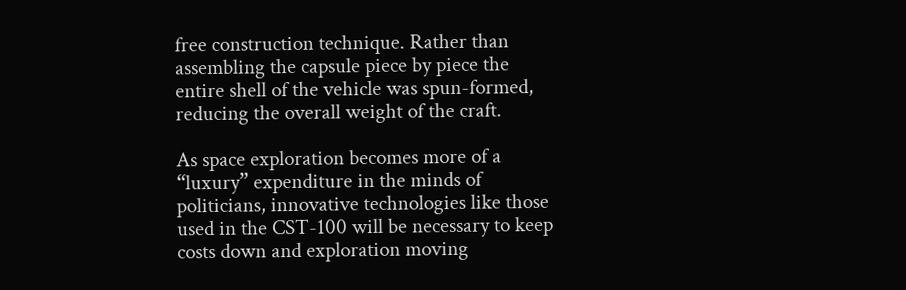free construction technique. Rather than assembling the capsule piece by piece the entire shell of the vehicle was spun-formed, reducing the overall weight of the craft.

As space exploration becomes more of a “luxury” expenditure in the minds of politicians, innovative technologies like those used in the CST-100 will be necessary to keep costs down and exploration moving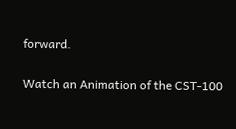forward.

Watch an Animation of the CST-100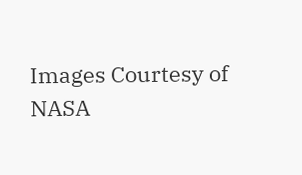Images Courtesy of NASA